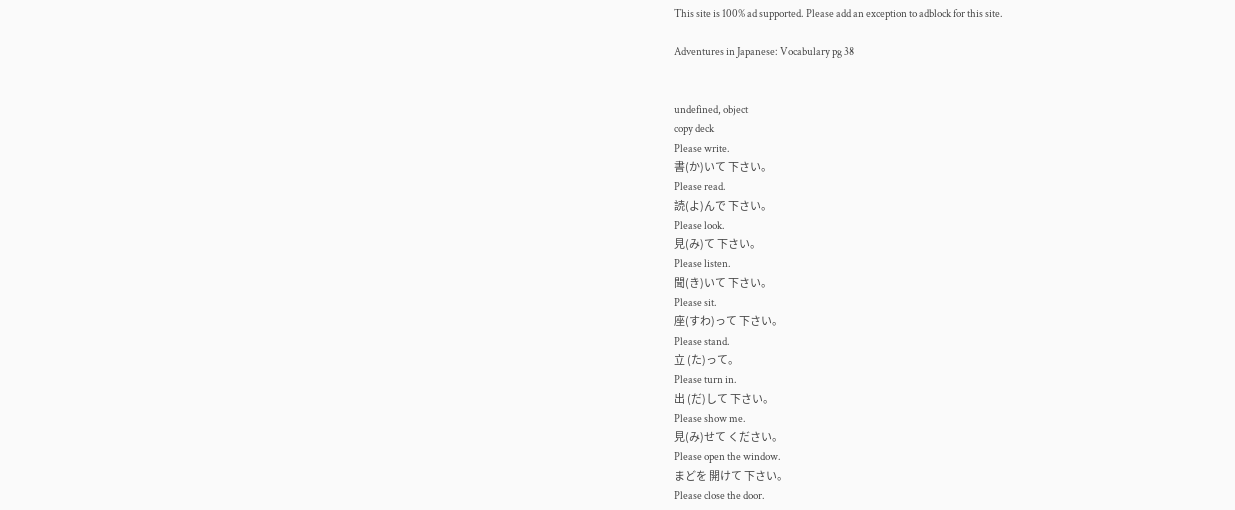This site is 100% ad supported. Please add an exception to adblock for this site.

Adventures in Japanese: Vocabulary pg 38


undefined, object
copy deck
Please write.
書(か)いて 下さい。
Please read.
読(よ)んで 下さい。
Please look.
見(み)て 下さい。
Please listen.
聞(き)いて 下さい。
Please sit.
座(すわ)って 下さい。
Please stand.
立 (た)って。
Please turn in.
出 (だ)して 下さい。
Please show me.
見(み)せて ください。
Please open the window.
まどを 開けて 下さい。
Please close the door.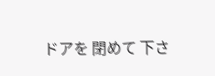ドアを 閉めて 下さ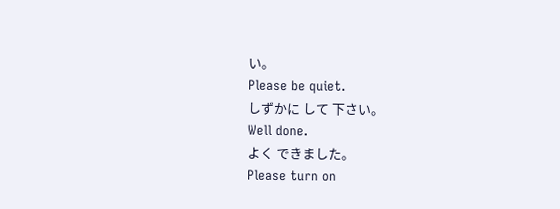い。
Please be quiet.
しずかに して 下さい。
Well done.
よく できました。
Please turn on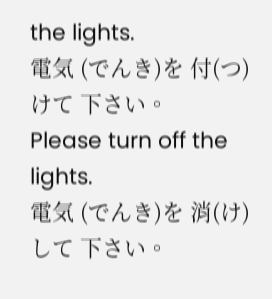the lights.
電気 (でんき)を 付(つ)けて 下さい。
Please turn off the lights.
電気 (でんき)を 消(け)して 下さい。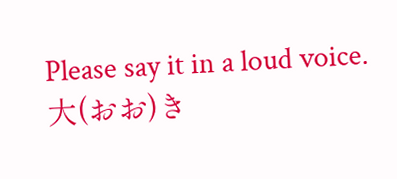Please say it in a loud voice.
大(おお)き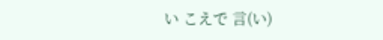い こえで 言(い)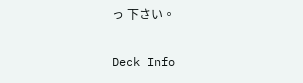っ 下さい。

Deck Info